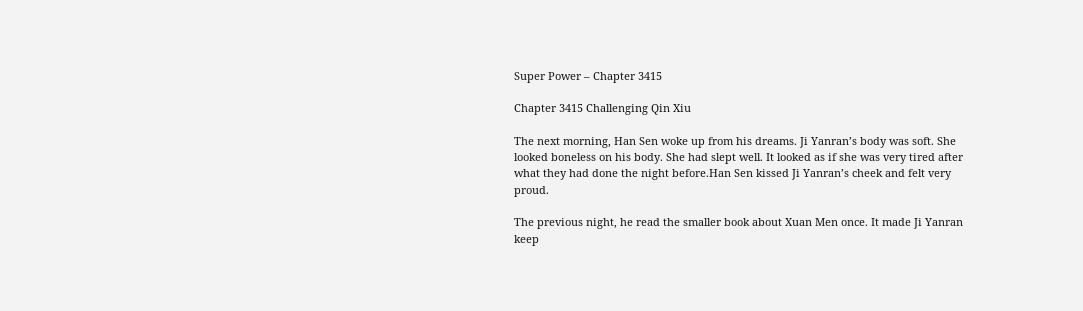Super Power – Chapter 3415

Chapter 3415 Challenging Qin Xiu

The next morning, Han Sen woke up from his dreams. Ji Yanran’s body was soft. She looked boneless on his body. She had slept well. It looked as if she was very tired after what they had done the night before.Han Sen kissed Ji Yanran’s cheek and felt very proud.

The previous night, he read the smaller book about Xuan Men once. It made Ji Yanran keep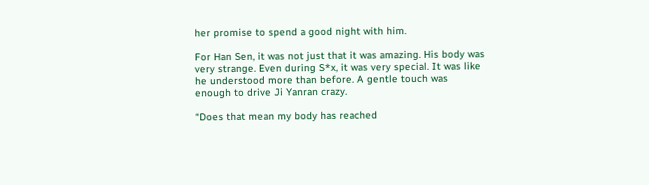her promise to spend a good night with him.

For Han Sen, it was not just that it was amazing. His body was very strange. Even during S*x, it was very special. It was like he understood more than before. A gentle touch was enough to drive Ji Yanran crazy.

“Does that mean my body has reached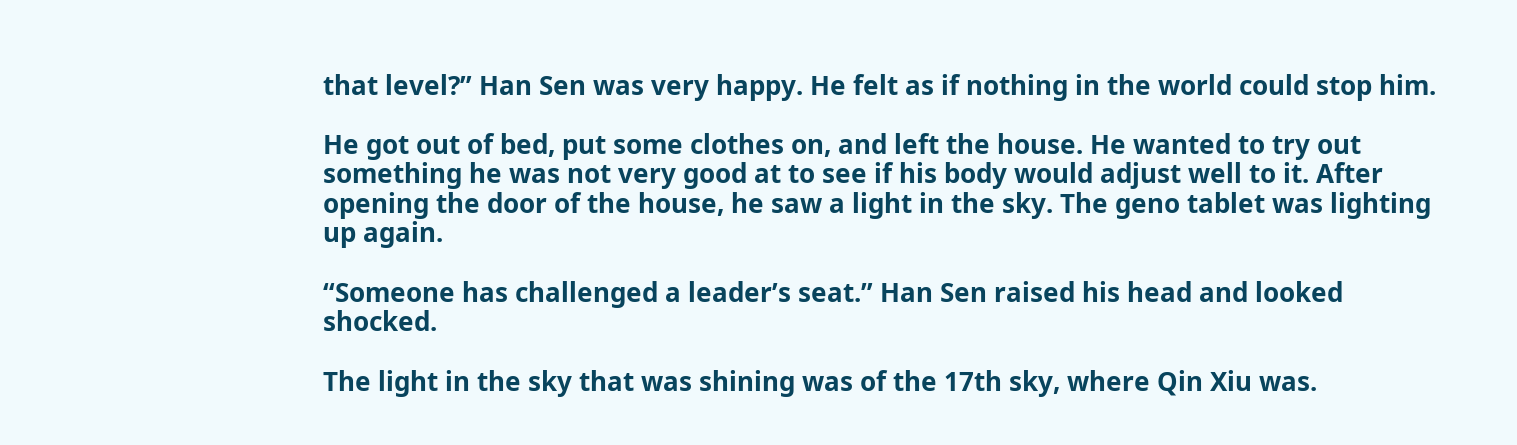that level?” Han Sen was very happy. He felt as if nothing in the world could stop him.

He got out of bed, put some clothes on, and left the house. He wanted to try out something he was not very good at to see if his body would adjust well to it. After opening the door of the house, he saw a light in the sky. The geno tablet was lighting up again.

“Someone has challenged a leader’s seat.” Han Sen raised his head and looked shocked.

The light in the sky that was shining was of the 17th sky, where Qin Xiu was.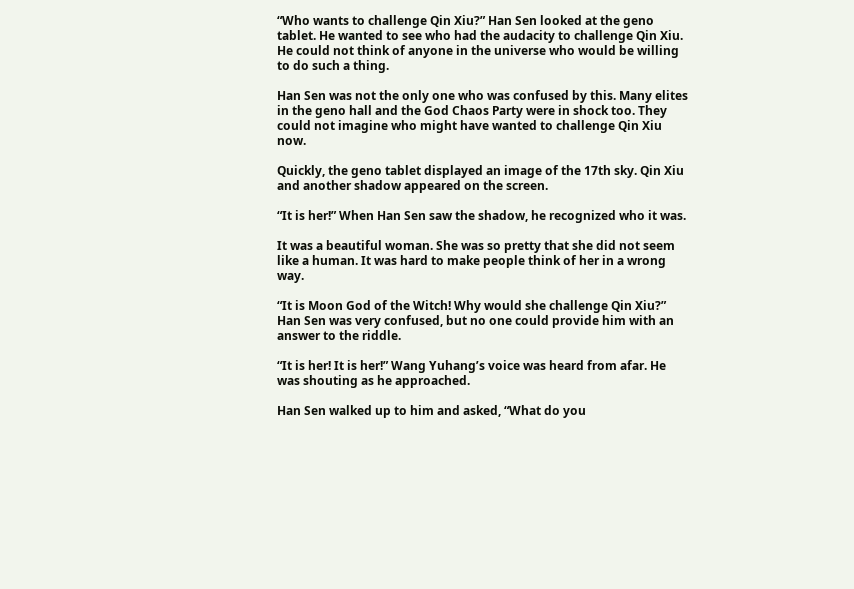“Who wants to challenge Qin Xiu?” Han Sen looked at the geno tablet. He wanted to see who had the audacity to challenge Qin Xiu. He could not think of anyone in the universe who would be willing to do such a thing.

Han Sen was not the only one who was confused by this. Many elites in the geno hall and the God Chaos Party were in shock too. They could not imagine who might have wanted to challenge Qin Xiu now.

Quickly, the geno tablet displayed an image of the 17th sky. Qin Xiu and another shadow appeared on the screen.

“It is her!” When Han Sen saw the shadow, he recognized who it was.

It was a beautiful woman. She was so pretty that she did not seem like a human. It was hard to make people think of her in a wrong way.

“It is Moon God of the Witch! Why would she challenge Qin Xiu?” Han Sen was very confused, but no one could provide him with an answer to the riddle.

“It is her! It is her!” Wang Yuhang’s voice was heard from afar. He was shouting as he approached.

Han Sen walked up to him and asked, “What do you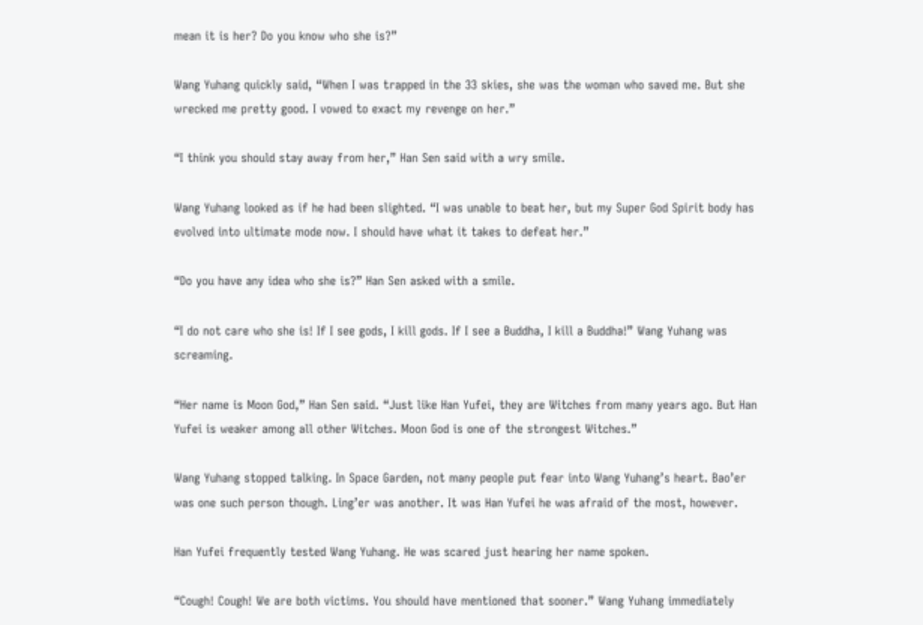mean it is her? Do you know who she is?”

Wang Yuhang quickly said, “When I was trapped in the 33 skies, she was the woman who saved me. But she wrecked me pretty good. I vowed to exact my revenge on her.”

“I think you should stay away from her,” Han Sen said with a wry smile.

Wang Yuhang looked as if he had been slighted. “I was unable to beat her, but my Super God Spirit body has evolved into ultimate mode now. I should have what it takes to defeat her.”

“Do you have any idea who she is?” Han Sen asked with a smile.

“I do not care who she is! If I see gods, I kill gods. If I see a Buddha, I kill a Buddha!” Wang Yuhang was screaming.

“Her name is Moon God,” Han Sen said. “Just like Han Yufei, they are Witches from many years ago. But Han Yufei is weaker among all other Witches. Moon God is one of the strongest Witches.”

Wang Yuhang stopped talking. In Space Garden, not many people put fear into Wang Yuhang’s heart. Bao’er was one such person though. Ling’er was another. It was Han Yufei he was afraid of the most, however.

Han Yufei frequently tested Wang Yuhang. He was scared just hearing her name spoken.

“Cough! Cough! We are both victims. You should have mentioned that sooner.” Wang Yuhang immediately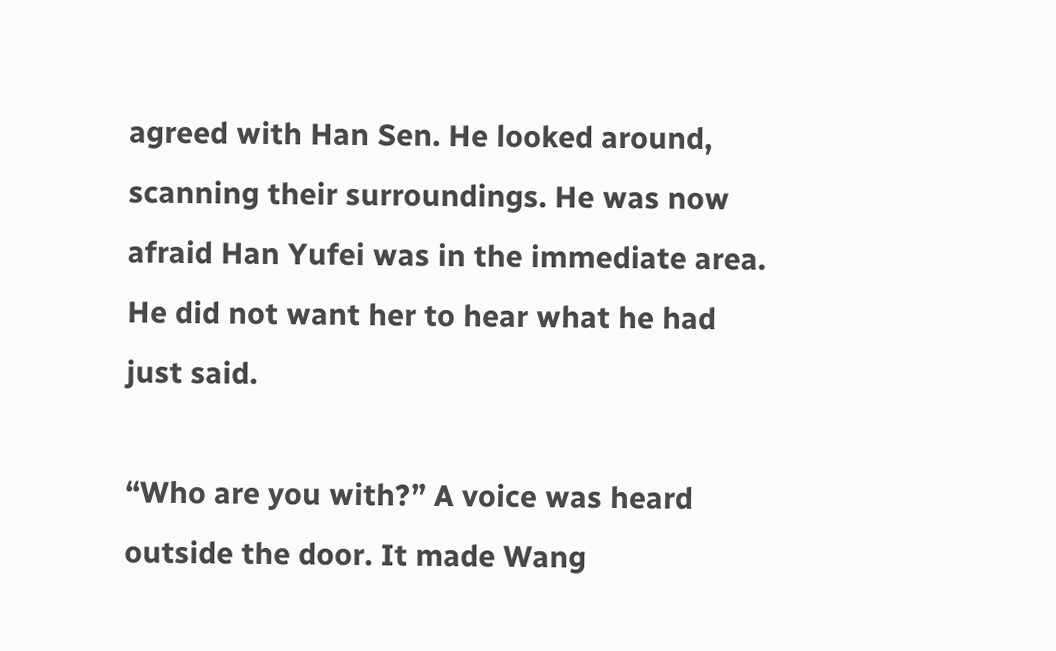agreed with Han Sen. He looked around, scanning their surroundings. He was now afraid Han Yufei was in the immediate area. He did not want her to hear what he had just said.

“Who are you with?” A voice was heard outside the door. It made Wang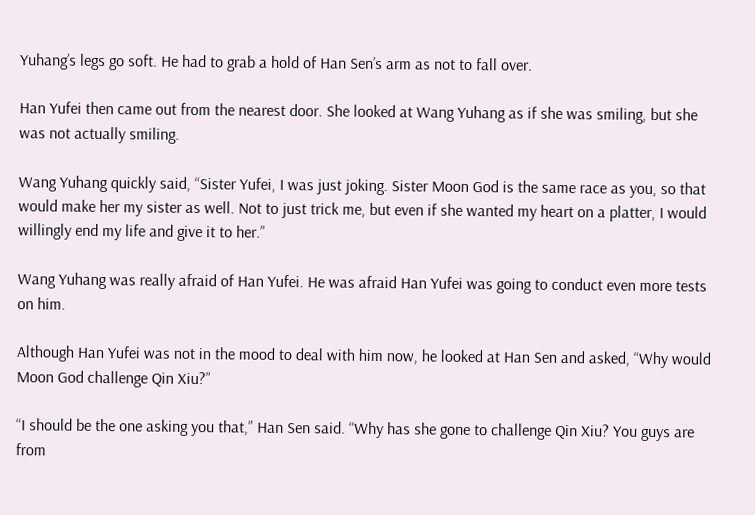Yuhang’s legs go soft. He had to grab a hold of Han Sen’s arm as not to fall over.

Han Yufei then came out from the nearest door. She looked at Wang Yuhang as if she was smiling, but she was not actually smiling.

Wang Yuhang quickly said, “Sister Yufei, I was just joking. Sister Moon God is the same race as you, so that would make her my sister as well. Not to just trick me, but even if she wanted my heart on a platter, I would willingly end my life and give it to her.”

Wang Yuhang was really afraid of Han Yufei. He was afraid Han Yufei was going to conduct even more tests on him.

Although Han Yufei was not in the mood to deal with him now, he looked at Han Sen and asked, “Why would Moon God challenge Qin Xiu?”

“I should be the one asking you that,” Han Sen said. “Why has she gone to challenge Qin Xiu? You guys are from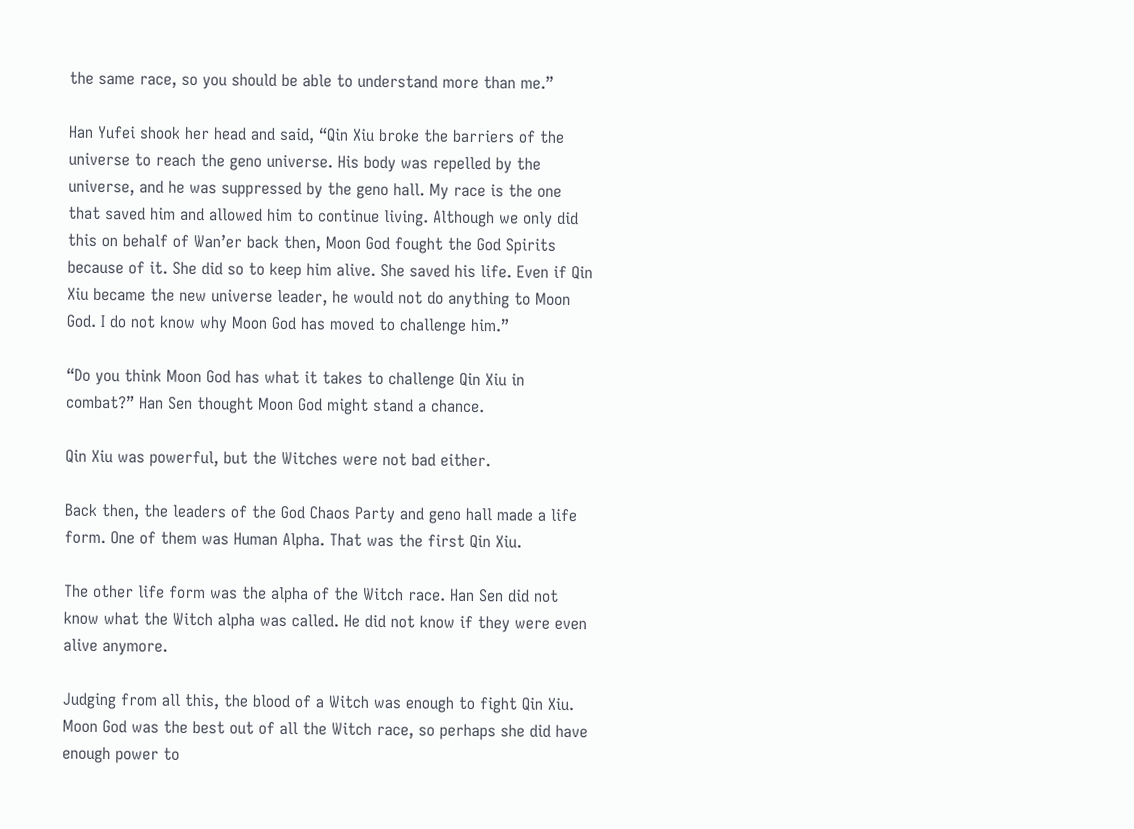the same race, so you should be able to understand more than me.”

Han Yufei shook her head and said, “Qin Xiu broke the barriers of the universe to reach the geno universe. His body was repelled by the universe, and he was suppressed by the geno hall. My race is the one that saved him and allowed him to continue living. Although we only did this on behalf of Wan’er back then, Moon God fought the God Spirits because of it. She did so to keep him alive. She saved his life. Even if Qin Xiu became the new universe leader, he would not do anything to Moon God. I do not know why Moon God has moved to challenge him.”

“Do you think Moon God has what it takes to challenge Qin Xiu in combat?” Han Sen thought Moon God might stand a chance.

Qin Xiu was powerful, but the Witches were not bad either.

Back then, the leaders of the God Chaos Party and geno hall made a life form. One of them was Human Alpha. That was the first Qin Xiu.

The other life form was the alpha of the Witch race. Han Sen did not know what the Witch alpha was called. He did not know if they were even alive anymore.

Judging from all this, the blood of a Witch was enough to fight Qin Xiu. Moon God was the best out of all the Witch race, so perhaps she did have enough power to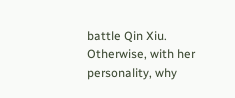battle Qin Xiu. Otherwise, with her personality, why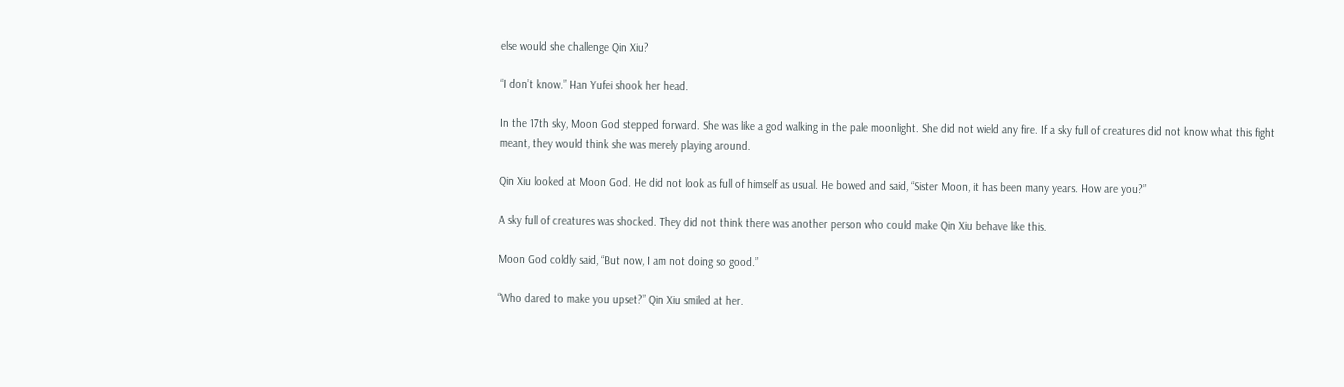else would she challenge Qin Xiu?

“I don’t know.” Han Yufei shook her head.

In the 17th sky, Moon God stepped forward. She was like a god walking in the pale moonlight. She did not wield any fire. If a sky full of creatures did not know what this fight meant, they would think she was merely playing around.

Qin Xiu looked at Moon God. He did not look as full of himself as usual. He bowed and said, “Sister Moon, it has been many years. How are you?”

A sky full of creatures was shocked. They did not think there was another person who could make Qin Xiu behave like this.

Moon God coldly said, “But now, I am not doing so good.”

“Who dared to make you upset?” Qin Xiu smiled at her.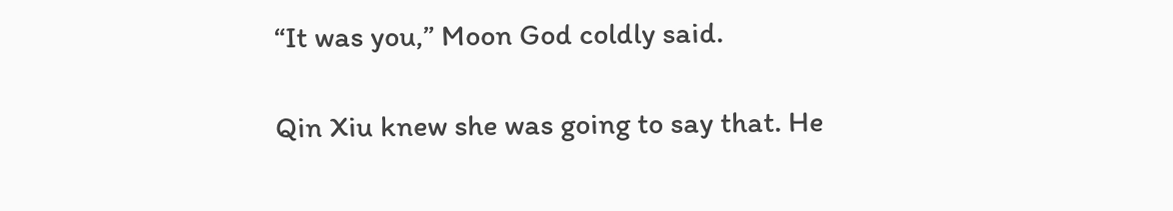“It was you,” Moon God coldly said.

Qin Xiu knew she was going to say that. He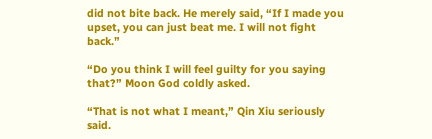did not bite back. He merely said, “If I made you upset, you can just beat me. I will not fight back.”

“Do you think I will feel guilty for you saying that?” Moon God coldly asked.

“That is not what I meant,” Qin Xiu seriously said.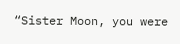“Sister Moon, you were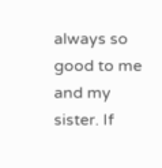always so good to me and my sister. If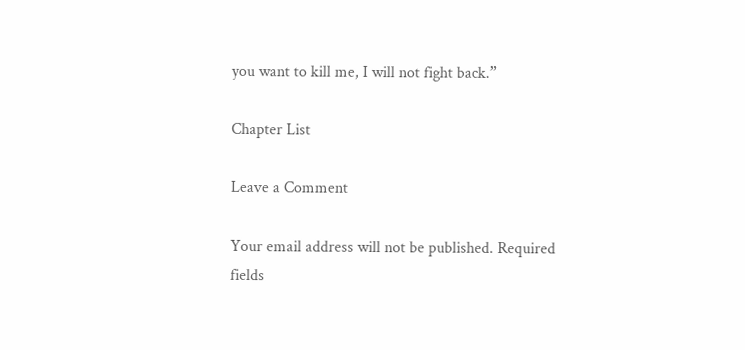you want to kill me, I will not fight back.”

Chapter List

Leave a Comment

Your email address will not be published. Required fields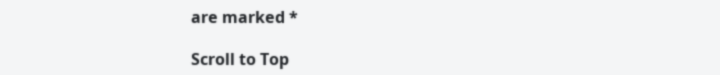are marked *

Scroll to Top